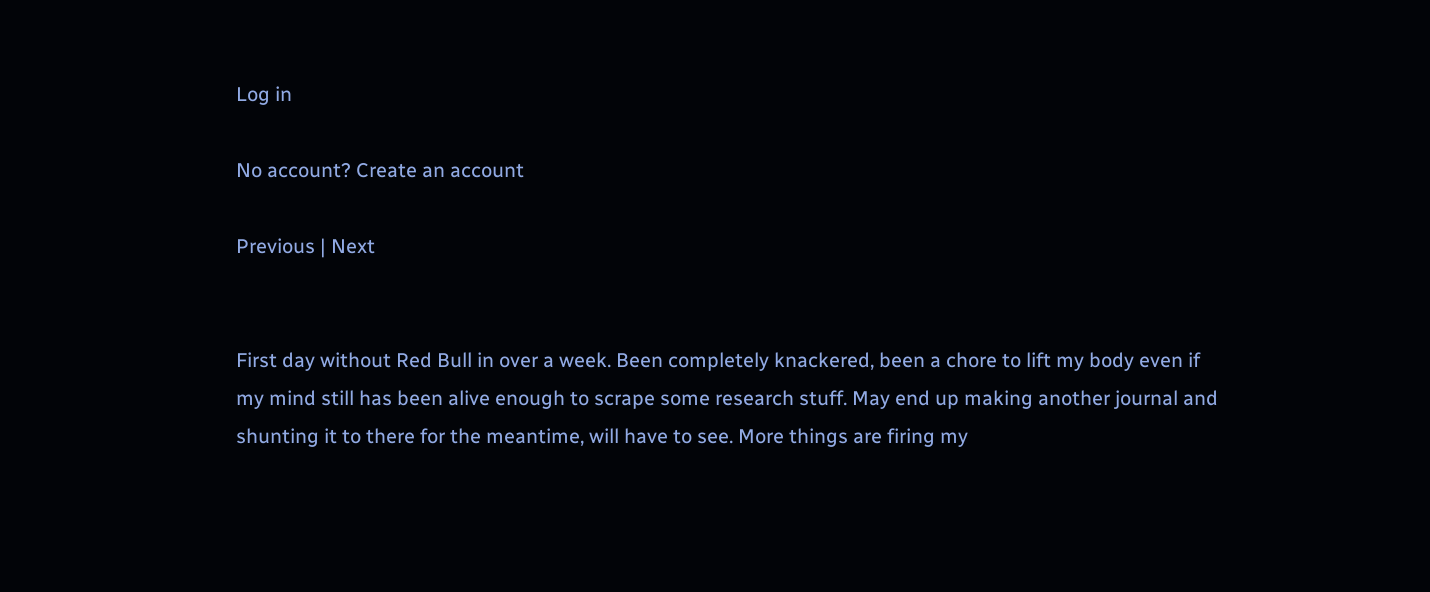Log in

No account? Create an account

Previous | Next


First day without Red Bull in over a week. Been completely knackered, been a chore to lift my body even if my mind still has been alive enough to scrape some research stuff. May end up making another journal and shunting it to there for the meantime, will have to see. More things are firing my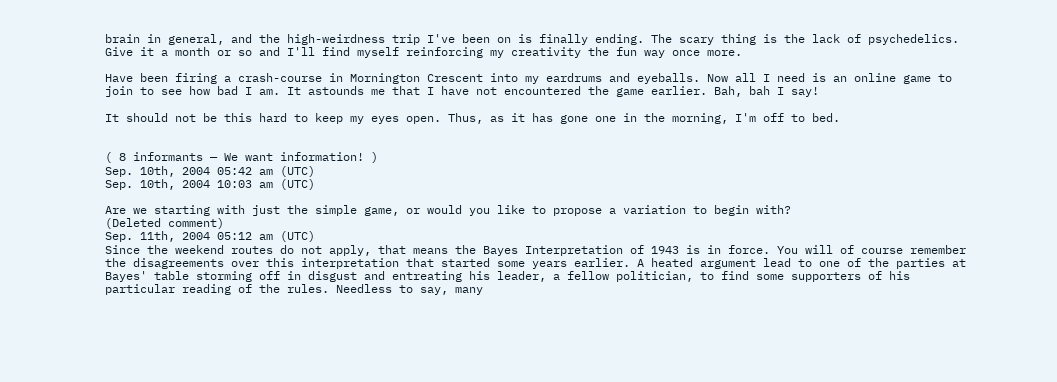brain in general, and the high-weirdness trip I've been on is finally ending. The scary thing is the lack of psychedelics. Give it a month or so and I'll find myself reinforcing my creativity the fun way once more.

Have been firing a crash-course in Mornington Crescent into my eardrums and eyeballs. Now all I need is an online game to join to see how bad I am. It astounds me that I have not encountered the game earlier. Bah, bah I say!

It should not be this hard to keep my eyes open. Thus, as it has gone one in the morning, I'm off to bed.


( 8 informants — We want information! )
Sep. 10th, 2004 05:42 am (UTC)
Sep. 10th, 2004 10:03 am (UTC)

Are we starting with just the simple game, or would you like to propose a variation to begin with?
(Deleted comment)
Sep. 11th, 2004 05:12 am (UTC)
Since the weekend routes do not apply, that means the Bayes Interpretation of 1943 is in force. You will of course remember the disagreements over this interpretation that started some years earlier. A heated argument lead to one of the parties at Bayes' table storming off in disgust and entreating his leader, a fellow politician, to find some supporters of his particular reading of the rules. Needless to say, many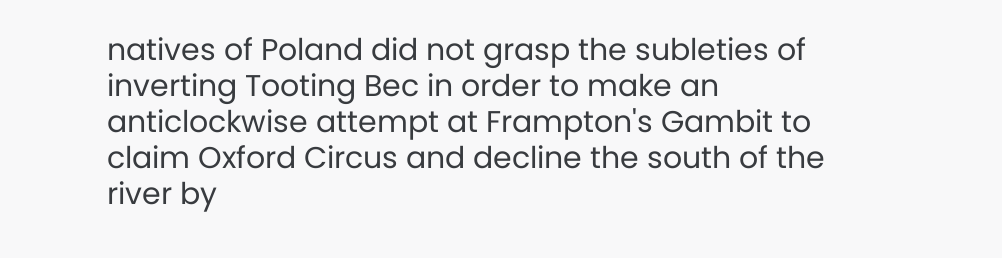natives of Poland did not grasp the subleties of inverting Tooting Bec in order to make an anticlockwise attempt at Frampton's Gambit to claim Oxford Circus and decline the south of the river by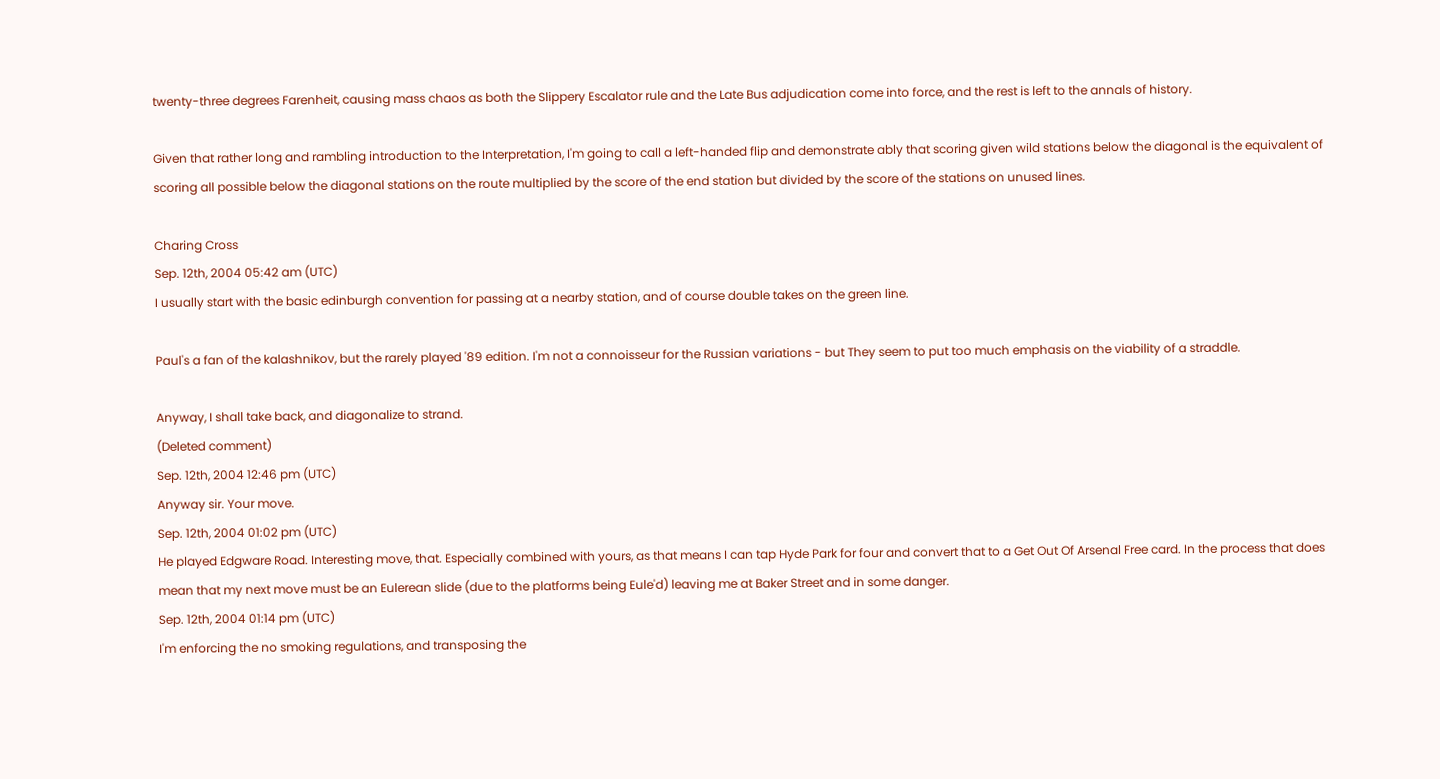twenty-three degrees Farenheit, causing mass chaos as both the Slippery Escalator rule and the Late Bus adjudication come into force, and the rest is left to the annals of history.

Given that rather long and rambling introduction to the Interpretation, I'm going to call a left-handed flip and demonstrate ably that scoring given wild stations below the diagonal is the equivalent of scoring all possible below the diagonal stations on the route multiplied by the score of the end station but divided by the score of the stations on unused lines.

Charing Cross
Sep. 12th, 2004 05:42 am (UTC)
I usually start with the basic edinburgh convention for passing at a nearby station, and of course double takes on the green line.

Paul's a fan of the kalashnikov, but the rarely played '89 edition. I'm not a connoisseur for the Russian variations - but They seem to put too much emphasis on the viability of a straddle.

Anyway, I shall take back, and diagonalize to strand.
(Deleted comment)
Sep. 12th, 2004 12:46 pm (UTC)
Anyway sir. Your move.
Sep. 12th, 2004 01:02 pm (UTC)
He played Edgware Road. Interesting move, that. Especially combined with yours, as that means I can tap Hyde Park for four and convert that to a Get Out Of Arsenal Free card. In the process that does mean that my next move must be an Eulerean slide (due to the platforms being Eule'd) leaving me at Baker Street and in some danger.
Sep. 12th, 2004 01:14 pm (UTC)
I'm enforcing the no smoking regulations, and transposing the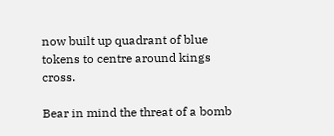now built up quadrant of blue tokens to centre around kings cross.

Bear in mind the threat of a bomb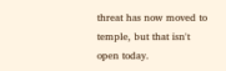threat has now moved to temple, but that isn't open today.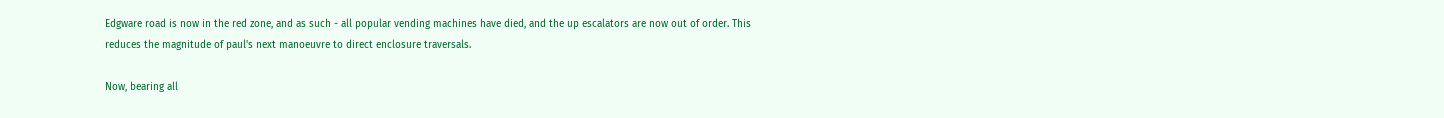Edgware road is now in the red zone, and as such - all popular vending machines have died, and the up escalators are now out of order. This reduces the magnitude of paul's next manoeuvre to direct enclosure traversals.

Now, bearing all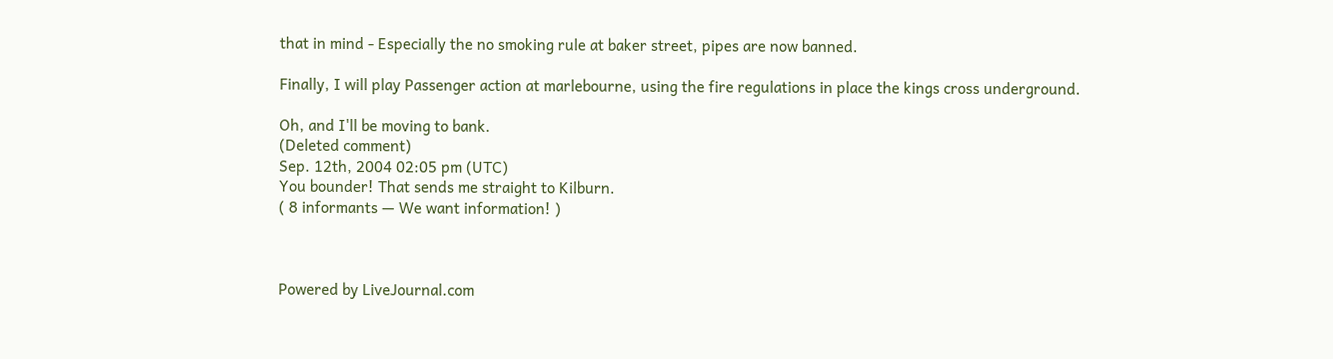that in mind - Especially the no smoking rule at baker street, pipes are now banned.

Finally, I will play Passenger action at marlebourne, using the fire regulations in place the kings cross underground.

Oh, and I'll be moving to bank.
(Deleted comment)
Sep. 12th, 2004 02:05 pm (UTC)
You bounder! That sends me straight to Kilburn.
( 8 informants — We want information! )



Powered by LiveJournal.com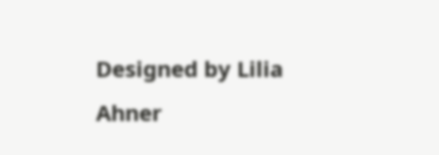Designed by Lilia Ahner